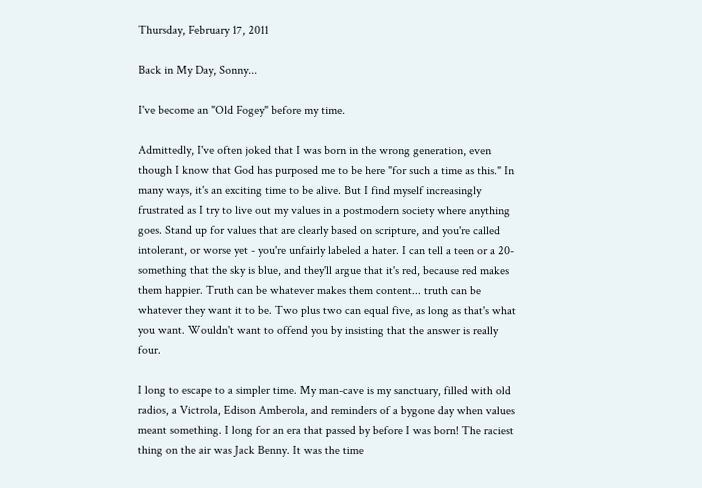Thursday, February 17, 2011

Back in My Day, Sonny...

I've become an "Old Fogey" before my time.

Admittedly, I've often joked that I was born in the wrong generation, even though I know that God has purposed me to be here "for such a time as this." In many ways, it's an exciting time to be alive. But I find myself increasingly frustrated as I try to live out my values in a postmodern society where anything goes. Stand up for values that are clearly based on scripture, and you're called intolerant, or worse yet - you're unfairly labeled a hater. I can tell a teen or a 20-something that the sky is blue, and they'll argue that it's red, because red makes them happier. Truth can be whatever makes them content... truth can be whatever they want it to be. Two plus two can equal five, as long as that's what you want. Wouldn't want to offend you by insisting that the answer is really four.

I long to escape to a simpler time. My man-cave is my sanctuary, filled with old radios, a Victrola, Edison Amberola, and reminders of a bygone day when values meant something. I long for an era that passed by before I was born! The raciest thing on the air was Jack Benny. It was the time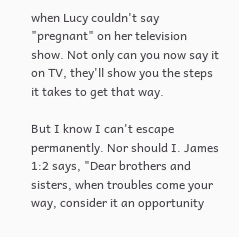when Lucy couldn't say "pregnant" on her television show. Not only can you now say it on TV, they'll show you the steps it takes to get that way.

But I know I can't escape permanently. Nor should I. James 1:2 says, "Dear brothers and sisters, when troubles come your way, consider it an opportunity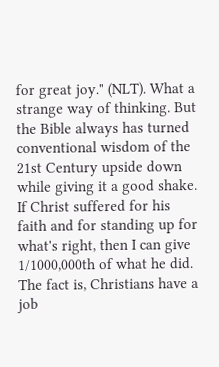for great joy." (NLT). What a strange way of thinking. But the Bible always has turned conventional wisdom of the 21st Century upside down while giving it a good shake. If Christ suffered for his faith and for standing up for what's right, then I can give 1/1000,000th of what he did. The fact is, Christians have a job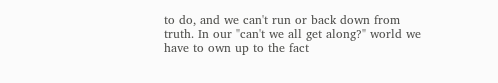to do, and we can't run or back down from truth. In our "can't we all get along?" world we have to own up to the fact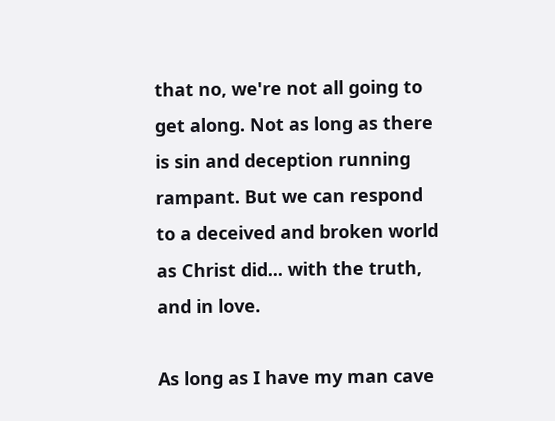that no, we're not all going to get along. Not as long as there is sin and deception running rampant. But we can respond to a deceived and broken world as Christ did... with the truth, and in love.

As long as I have my man cave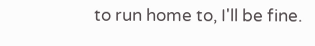to run home to, I'll be fine.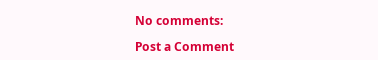No comments:

Post a Comment